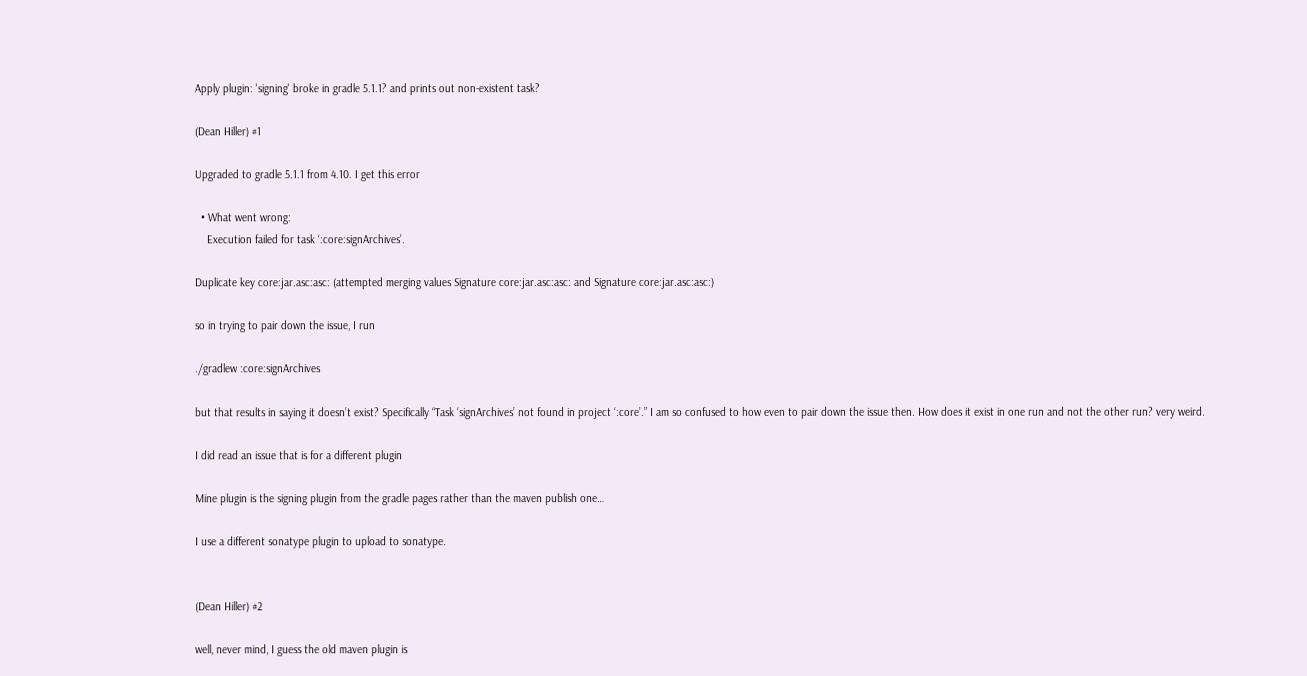Apply plugin: 'signing' broke in gradle 5.1.1? and prints out non-existent task?

(Dean Hiller) #1

Upgraded to gradle 5.1.1 from 4.10. I get this error

  • What went wrong:
    Execution failed for task ‘:core:signArchives’.

Duplicate key core:jar.asc:asc: (attempted merging values Signature core:jar.asc:asc: and Signature core:jar.asc:asc:)

so in trying to pair down the issue, I run

./gradlew :core:signArchives

but that results in saying it doesn’t exist? Specifically “Task ‘signArchives’ not found in project ‘:core’.” I am so confused to how even to pair down the issue then. How does it exist in one run and not the other run? very weird.

I did read an issue that is for a different plugin

Mine plugin is the signing plugin from the gradle pages rather than the maven publish one…

I use a different sonatype plugin to upload to sonatype.


(Dean Hiller) #2

well, never mind, I guess the old maven plugin is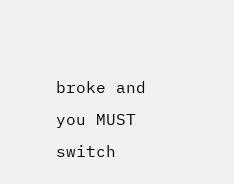broke and you MUST switch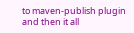to maven-publish plugin and then it all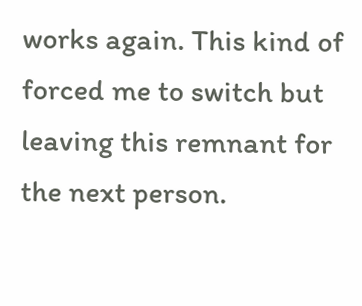works again. This kind of forced me to switch but leaving this remnant for the next person.